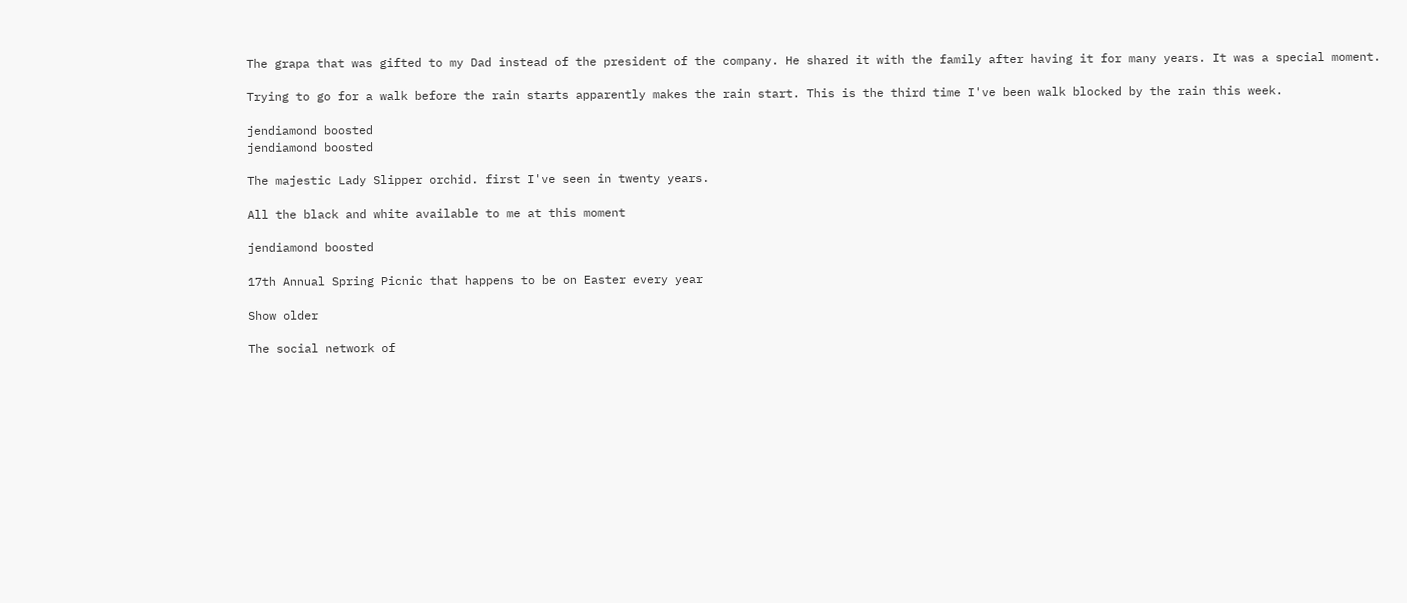The grapa that was gifted to my Dad instead of the president of the company. He shared it with the family after having it for many years. It was a special moment.

Trying to go for a walk before the rain starts apparently makes the rain start. This is the third time I've been walk blocked by the rain this week.

jendiamond boosted
jendiamond boosted

The majestic Lady Slipper orchid. first I've seen in twenty years.

All the black and white available to me at this moment

jendiamond boosted

17th Annual Spring Picnic that happens to be on Easter every year

Show older

The social network of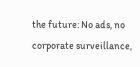the future: No ads, no corporate surveillance,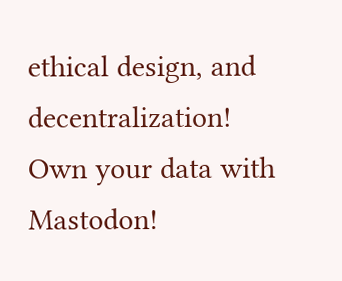ethical design, and decentralization! Own your data with Mastodon!